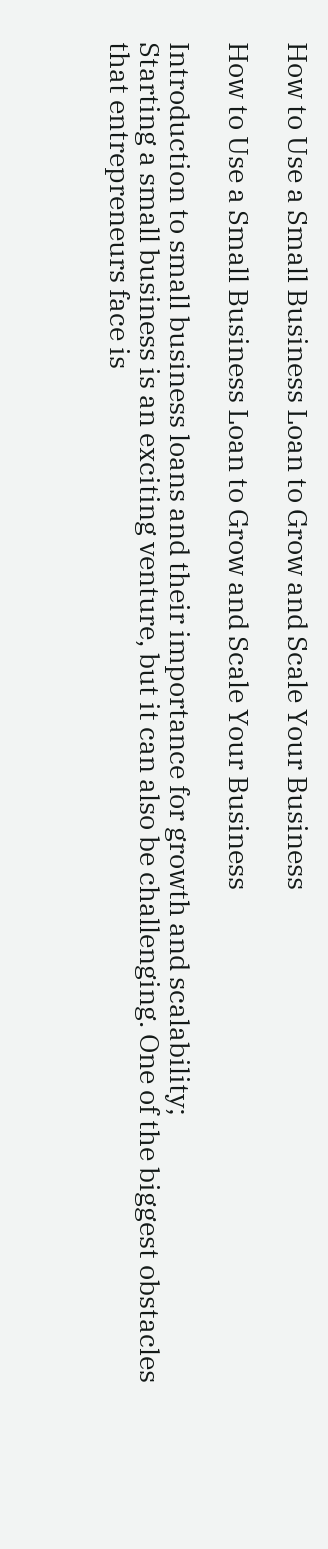How to Use a Small Business Loan to Grow and Scale Your Business

How to Use a Small Business Loan to Grow and Scale Your Business

Introduction to small business loans and their importance for growth and scalability;
Starting a small business is an exciting venture, but it can also be challenging. One of the biggest obstacles that entrepreneurs face is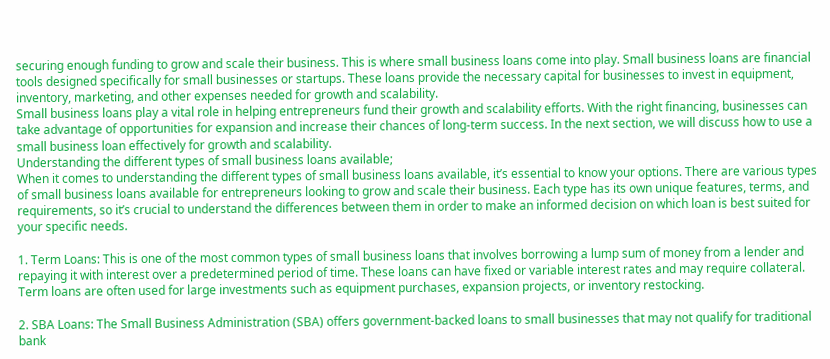securing enough funding to grow and scale their business. This is where small business loans come into play. Small business loans are financial tools designed specifically for small businesses or startups. These loans provide the necessary capital for businesses to invest in equipment, inventory, marketing, and other expenses needed for growth and scalability.
Small business loans play a vital role in helping entrepreneurs fund their growth and scalability efforts. With the right financing, businesses can take advantage of opportunities for expansion and increase their chances of long-term success. In the next section, we will discuss how to use a small business loan effectively for growth and scalability.
Understanding the different types of small business loans available;
When it comes to understanding the different types of small business loans available, it’s essential to know your options. There are various types of small business loans available for entrepreneurs looking to grow and scale their business. Each type has its own unique features, terms, and requirements, so it’s crucial to understand the differences between them in order to make an informed decision on which loan is best suited for your specific needs.

1. Term Loans: This is one of the most common types of small business loans that involves borrowing a lump sum of money from a lender and repaying it with interest over a predetermined period of time. These loans can have fixed or variable interest rates and may require collateral. Term loans are often used for large investments such as equipment purchases, expansion projects, or inventory restocking.

2. SBA Loans: The Small Business Administration (SBA) offers government-backed loans to small businesses that may not qualify for traditional bank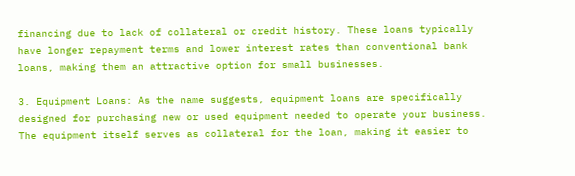financing due to lack of collateral or credit history. These loans typically have longer repayment terms and lower interest rates than conventional bank loans, making them an attractive option for small businesses.

3. Equipment Loans: As the name suggests, equipment loans are specifically designed for purchasing new or used equipment needed to operate your business. The equipment itself serves as collateral for the loan, making it easier to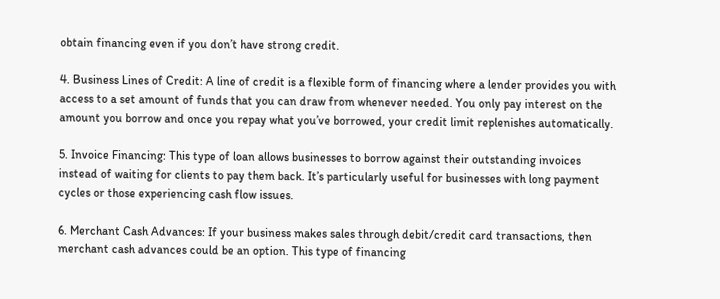obtain financing even if you don’t have strong credit.

4. Business Lines of Credit: A line of credit is a flexible form of financing where a lender provides you with access to a set amount of funds that you can draw from whenever needed. You only pay interest on the amount you borrow and once you repay what you’ve borrowed, your credit limit replenishes automatically.

5. Invoice Financing: This type of loan allows businesses to borrow against their outstanding invoices instead of waiting for clients to pay them back. It’s particularly useful for businesses with long payment cycles or those experiencing cash flow issues.

6. Merchant Cash Advances: If your business makes sales through debit/credit card transactions, then merchant cash advances could be an option. This type of financing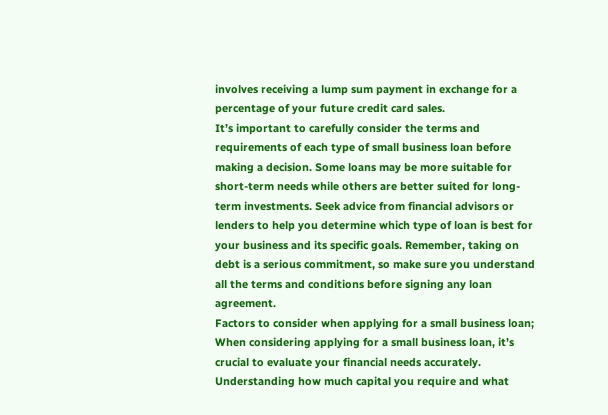involves receiving a lump sum payment in exchange for a percentage of your future credit card sales.
It’s important to carefully consider the terms and requirements of each type of small business loan before making a decision. Some loans may be more suitable for short-term needs while others are better suited for long-term investments. Seek advice from financial advisors or lenders to help you determine which type of loan is best for your business and its specific goals. Remember, taking on debt is a serious commitment, so make sure you understand all the terms and conditions before signing any loan agreement.
Factors to consider when applying for a small business loan;
When considering applying for a small business loan, it’s crucial to evaluate your financial needs accurately.
Understanding how much capital you require and what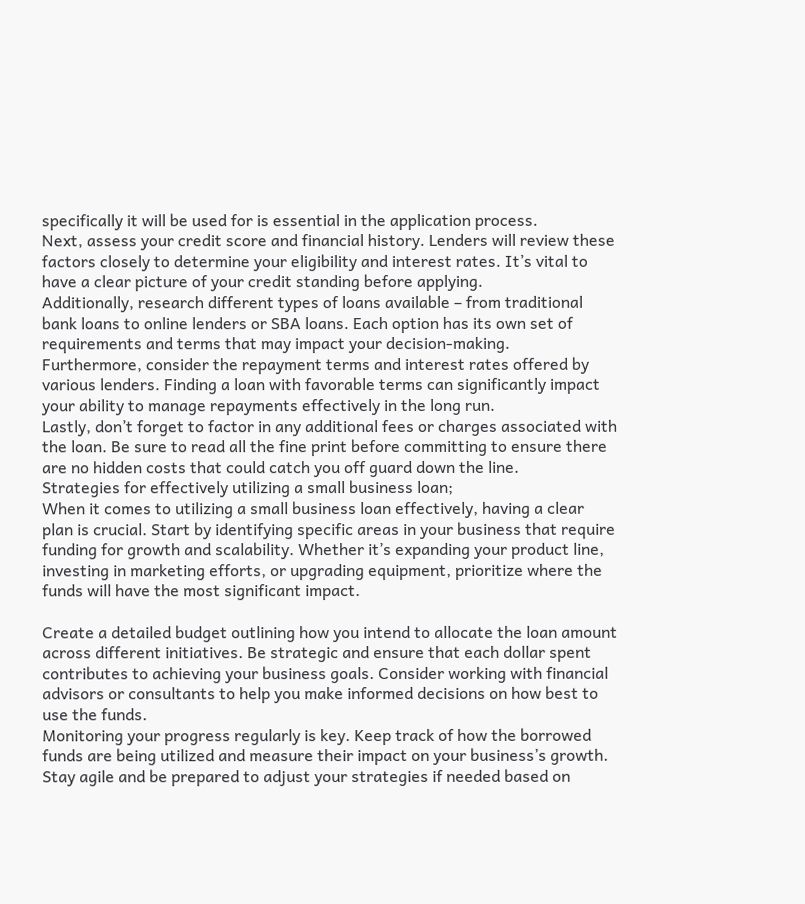specifically it will be used for is essential in the application process.
Next, assess your credit score and financial history. Lenders will review these factors closely to determine your eligibility and interest rates. It’s vital to have a clear picture of your credit standing before applying.
Additionally, research different types of loans available – from traditional bank loans to online lenders or SBA loans. Each option has its own set of requirements and terms that may impact your decision-making.
Furthermore, consider the repayment terms and interest rates offered by various lenders. Finding a loan with favorable terms can significantly impact your ability to manage repayments effectively in the long run.
Lastly, don’t forget to factor in any additional fees or charges associated with the loan. Be sure to read all the fine print before committing to ensure there are no hidden costs that could catch you off guard down the line.
Strategies for effectively utilizing a small business loan;
When it comes to utilizing a small business loan effectively, having a clear plan is crucial. Start by identifying specific areas in your business that require funding for growth and scalability. Whether it’s expanding your product line, investing in marketing efforts, or upgrading equipment, prioritize where the funds will have the most significant impact.

Create a detailed budget outlining how you intend to allocate the loan amount across different initiatives. Be strategic and ensure that each dollar spent contributes to achieving your business goals. Consider working with financial advisors or consultants to help you make informed decisions on how best to use the funds.
Monitoring your progress regularly is key. Keep track of how the borrowed funds are being utilized and measure their impact on your business’s growth. Stay agile and be prepared to adjust your strategies if needed based on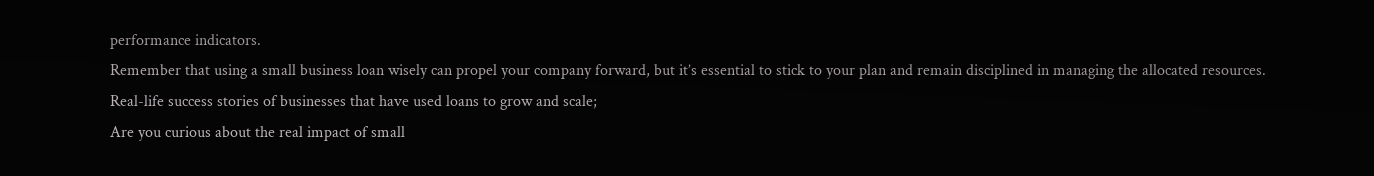performance indicators.
Remember that using a small business loan wisely can propel your company forward, but it’s essential to stick to your plan and remain disciplined in managing the allocated resources.
Real-life success stories of businesses that have used loans to grow and scale;
Are you curious about the real impact of small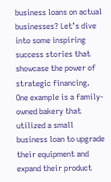business loans on actual businesses? Let’s dive into some inspiring success stories that showcase the power of strategic financing.
One example is a family-owned bakery that utilized a small business loan to upgrade their equipment and expand their product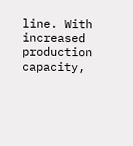line. With increased production capacity,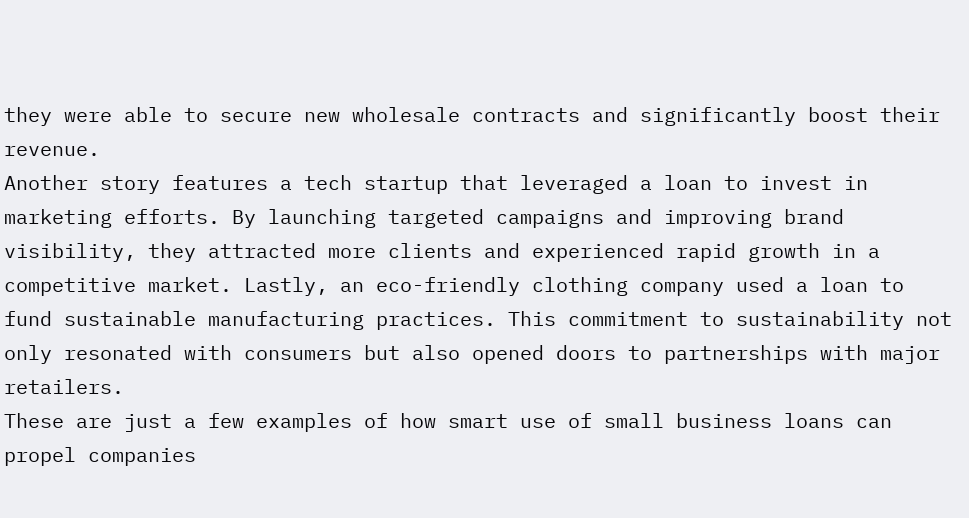they were able to secure new wholesale contracts and significantly boost their revenue.
Another story features a tech startup that leveraged a loan to invest in marketing efforts. By launching targeted campaigns and improving brand visibility, they attracted more clients and experienced rapid growth in a competitive market. Lastly, an eco-friendly clothing company used a loan to fund sustainable manufacturing practices. This commitment to sustainability not only resonated with consumers but also opened doors to partnerships with major retailers.
These are just a few examples of how smart use of small business loans can propel companies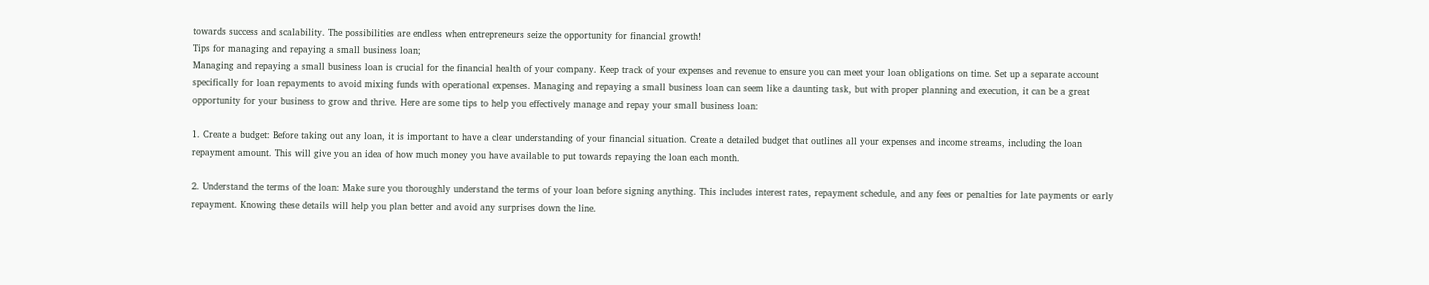towards success and scalability. The possibilities are endless when entrepreneurs seize the opportunity for financial growth!
Tips for managing and repaying a small business loan;
Managing and repaying a small business loan is crucial for the financial health of your company. Keep track of your expenses and revenue to ensure you can meet your loan obligations on time. Set up a separate account specifically for loan repayments to avoid mixing funds with operational expenses. Managing and repaying a small business loan can seem like a daunting task, but with proper planning and execution, it can be a great opportunity for your business to grow and thrive. Here are some tips to help you effectively manage and repay your small business loan:

1. Create a budget: Before taking out any loan, it is important to have a clear understanding of your financial situation. Create a detailed budget that outlines all your expenses and income streams, including the loan repayment amount. This will give you an idea of how much money you have available to put towards repaying the loan each month.

2. Understand the terms of the loan: Make sure you thoroughly understand the terms of your loan before signing anything. This includes interest rates, repayment schedule, and any fees or penalties for late payments or early repayment. Knowing these details will help you plan better and avoid any surprises down the line.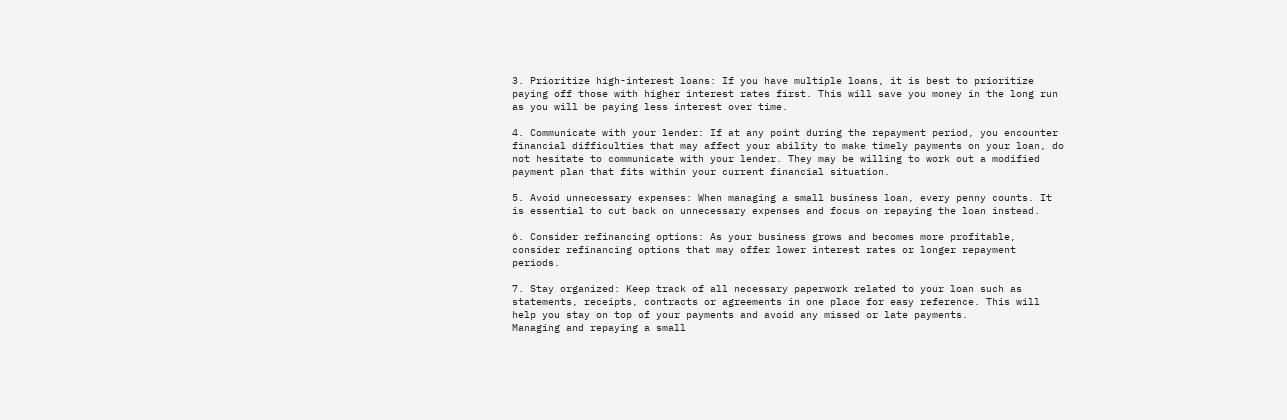3. Prioritize high-interest loans: If you have multiple loans, it is best to prioritize paying off those with higher interest rates first. This will save you money in the long run as you will be paying less interest over time.

4. Communicate with your lender: If at any point during the repayment period, you encounter financial difficulties that may affect your ability to make timely payments on your loan, do not hesitate to communicate with your lender. They may be willing to work out a modified payment plan that fits within your current financial situation.

5. Avoid unnecessary expenses: When managing a small business loan, every penny counts. It is essential to cut back on unnecessary expenses and focus on repaying the loan instead.

6. Consider refinancing options: As your business grows and becomes more profitable, consider refinancing options that may offer lower interest rates or longer repayment periods.

7. Stay organized: Keep track of all necessary paperwork related to your loan such as statements, receipts, contracts or agreements in one place for easy reference. This will help you stay on top of your payments and avoid any missed or late payments.
Managing and repaying a small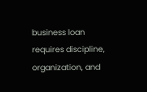business loan requires discipline, organization, and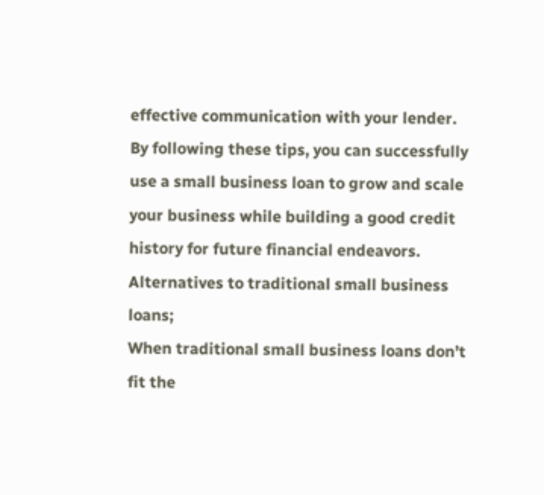effective communication with your lender. By following these tips, you can successfully use a small business loan to grow and scale your business while building a good credit history for future financial endeavors.
Alternatives to traditional small business loans;
When traditional small business loans don’t fit the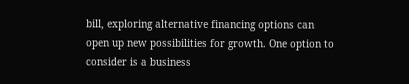bill, exploring alternative financing options can open up new possibilities for growth. One option to consider is a business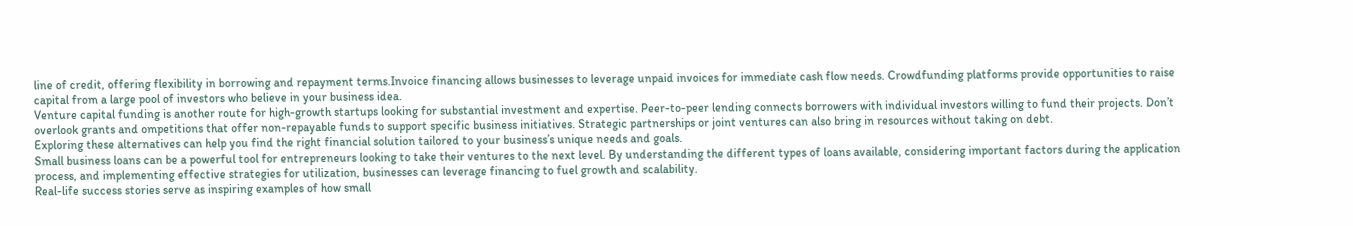line of credit, offering flexibility in borrowing and repayment terms.Invoice financing allows businesses to leverage unpaid invoices for immediate cash flow needs. Crowdfunding platforms provide opportunities to raise capital from a large pool of investors who believe in your business idea.
Venture capital funding is another route for high-growth startups looking for substantial investment and expertise. Peer-to-peer lending connects borrowers with individual investors willing to fund their projects. Don’t overlook grants and ompetitions that offer non-repayable funds to support specific business initiatives. Strategic partnerships or joint ventures can also bring in resources without taking on debt.
Exploring these alternatives can help you find the right financial solution tailored to your business’s unique needs and goals.
Small business loans can be a powerful tool for entrepreneurs looking to take their ventures to the next level. By understanding the different types of loans available, considering important factors during the application process, and implementing effective strategies for utilization, businesses can leverage financing to fuel growth and scalability.
Real-life success stories serve as inspiring examples of how small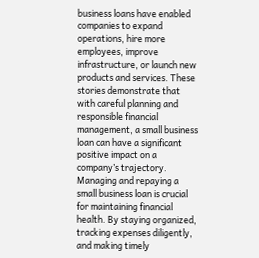business loans have enabled companies to expand operations, hire more employees, improve infrastructure, or launch new products and services. These stories demonstrate that with careful planning and responsible financial management, a small business loan can have a significant positive impact on a company’s trajectory. Managing and repaying a small business loan is crucial for maintaining financial health. By staying organized, tracking expenses diligently, and making timely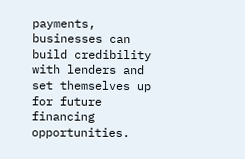payments, businesses can build credibility with lenders and set themselves up for future financing opportunities.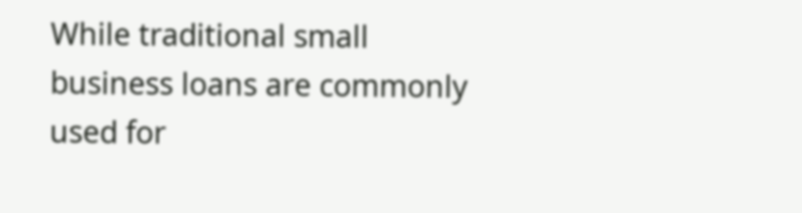While traditional small business loans are commonly used for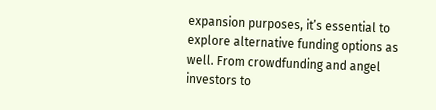expansion purposes, it’s essential to explore alternative funding options as well. From crowdfunding and angel investors to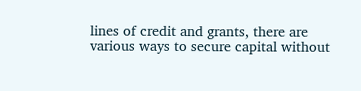lines of credit and grants, there are various ways to secure capital without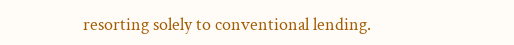resorting solely to conventional lending.